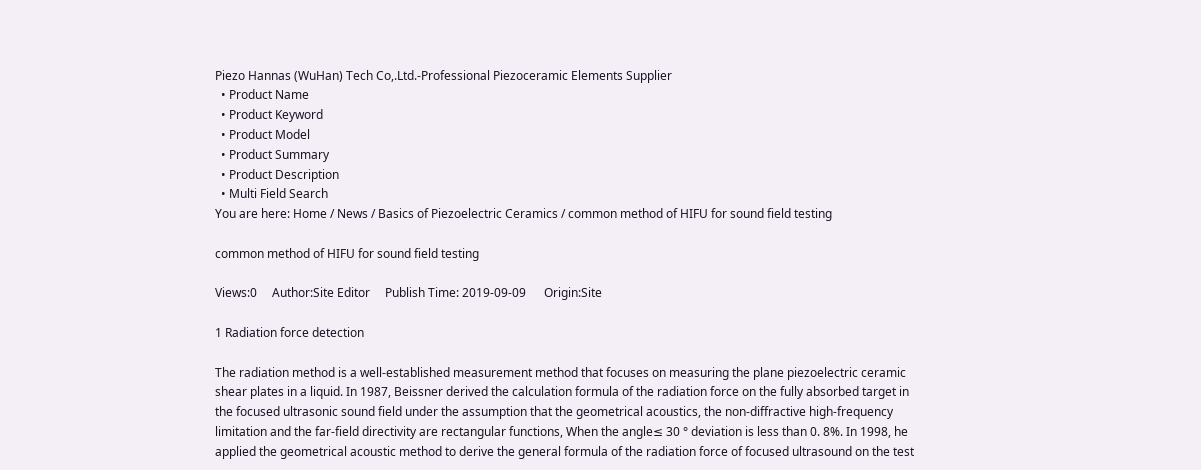Piezo Hannas (WuHan) Tech Co,.Ltd.-Professional Piezoceramic Elements Supplier
  • Product Name
  • Product Keyword
  • Product Model
  • Product Summary
  • Product Description
  • Multi Field Search
You are here: Home / News / Basics of Piezoelectric Ceramics / common method of HIFU for sound field testing

common method of HIFU for sound field testing

Views:0     Author:Site Editor     Publish Time: 2019-09-09      Origin:Site

1 Radiation force detection

The radiation method is a well-established measurement method that focuses on measuring the plane piezoelectric ceramic shear plates in a liquid. In 1987, Beissner derived the calculation formula of the radiation force on the fully absorbed target in the focused ultrasonic sound field under the assumption that the geometrical acoustics, the non-diffractive high-frequency limitation and the far-field directivity are rectangular functions, When the angle≤ 30 ° deviation is less than 0. 8%. In 1998, he applied the geometrical acoustic method to derive the general formula of the radiation force of focused ultrasound on the test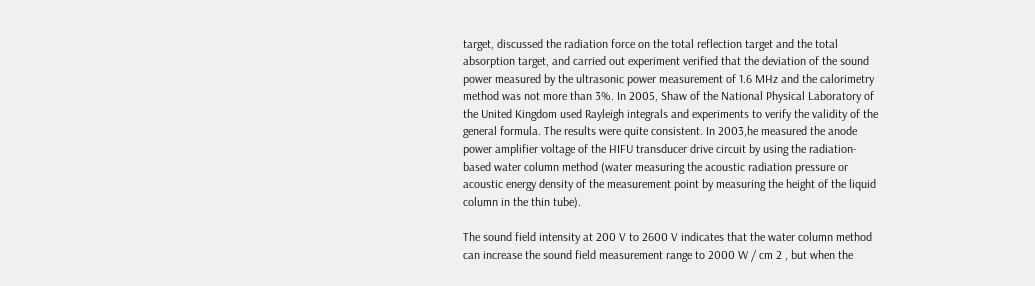target, discussed the radiation force on the total reflection target and the total absorption target, and carried out experiment verified that the deviation of the sound power measured by the ultrasonic power measurement of 1.6 MHz and the calorimetry method was not more than 3%. In 2005, Shaw of the National Physical Laboratory of the United Kingdom used Rayleigh integrals and experiments to verify the validity of the general formula. The results were quite consistent. In 2003,he measured the anode power amplifier voltage of the HIFU transducer drive circuit by using the radiation-based water column method (water measuring the acoustic radiation pressure or acoustic energy density of the measurement point by measuring the height of the liquid column in the thin tube).

The sound field intensity at 200 V to 2600 V indicates that the water column method can increase the sound field measurement range to 2000 W / cm 2 , but when the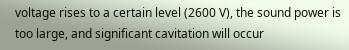voltage rises to a certain level (2600 V), the sound power is too large, and significant cavitation will occur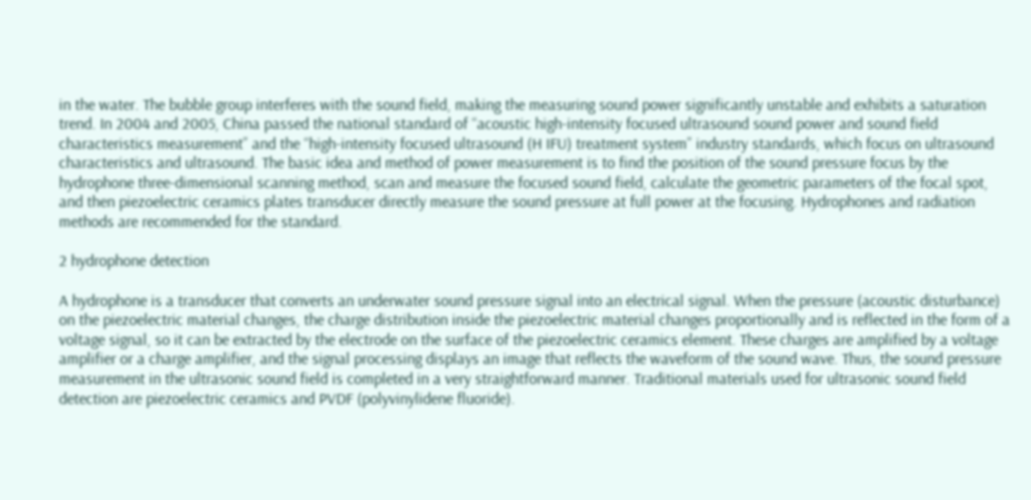in the water. The bubble group interferes with the sound field, making the measuring sound power significantly unstable and exhibits a saturation trend. In 2004 and 2005, China passed the national standard of “acoustic high-intensity focused ultrasound sound power and sound field characteristics measurement” and the “high-intensity focused ultrasound (H IFU) treatment system” industry standards, which focus on ultrasound characteristics and ultrasound. The basic idea and method of power measurement is to find the position of the sound pressure focus by the hydrophone three-dimensional scanning method, scan and measure the focused sound field, calculate the geometric parameters of the focal spot, and then piezoelectric ceramics plates transducer directly measure the sound pressure at full power at the focusing. Hydrophones and radiation methods are recommended for the standard.

2 hydrophone detection

A hydrophone is a transducer that converts an underwater sound pressure signal into an electrical signal. When the pressure (acoustic disturbance) on the piezoelectric material changes, the charge distribution inside the piezoelectric material changes proportionally and is reflected in the form of a voltage signal, so it can be extracted by the electrode on the surface of the piezoelectric ceramics element. These charges are amplified by a voltage amplifier or a charge amplifier, and the signal processing displays an image that reflects the waveform of the sound wave. Thus, the sound pressure measurement in the ultrasonic sound field is completed in a very straightforward manner. Traditional materials used for ultrasonic sound field detection are piezoelectric ceramics and PVDF (polyvinylidene fluoride).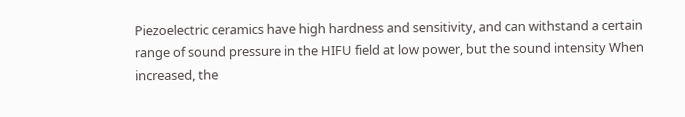Piezoelectric ceramics have high hardness and sensitivity, and can withstand a certain range of sound pressure in the HIFU field at low power, but the sound intensity When increased, the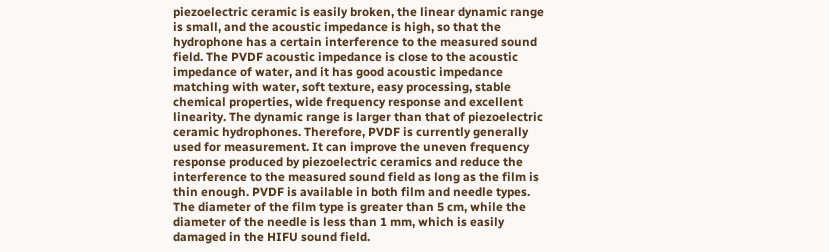piezoelectric ceramic is easily broken, the linear dynamic range is small, and the acoustic impedance is high, so that the hydrophone has a certain interference to the measured sound field. The PVDF acoustic impedance is close to the acoustic impedance of water, and it has good acoustic impedance matching with water, soft texture, easy processing, stable chemical properties, wide frequency response and excellent linearity. The dynamic range is larger than that of piezoelectric ceramic hydrophones. Therefore, PVDF is currently generally used for measurement. It can improve the uneven frequency response produced by piezoelectric ceramics and reduce the interference to the measured sound field as long as the film is thin enough. PVDF is available in both film and needle types. The diameter of the film type is greater than 5 cm, while the diameter of the needle is less than 1 mm, which is easily damaged in the HIFU sound field.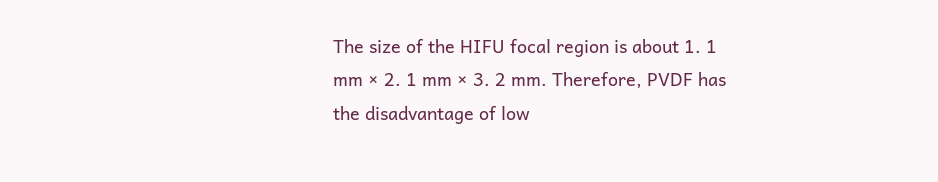The size of the HIFU focal region is about 1. 1 mm × 2. 1 mm × 3. 2 mm. Therefore, PVDF has the disadvantage of low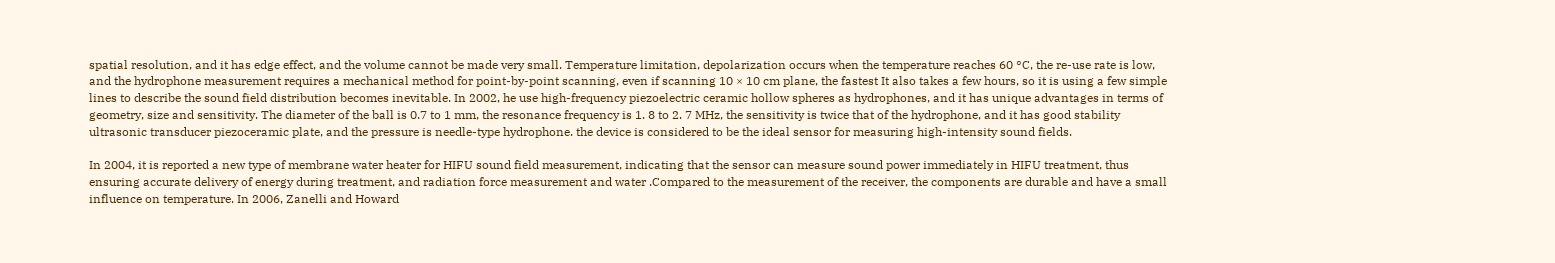spatial resolution, and it has edge effect, and the volume cannot be made very small. Temperature limitation, depolarization occurs when the temperature reaches 60 °C, the re-use rate is low, and the hydrophone measurement requires a mechanical method for point-by-point scanning, even if scanning 10 × 10 cm plane, the fastest It also takes a few hours, so it is using a few simple lines to describe the sound field distribution becomes inevitable. In 2002, he use high-frequency piezoelectric ceramic hollow spheres as hydrophones, and it has unique advantages in terms of geometry, size and sensitivity. The diameter of the ball is 0.7 to 1 mm, the resonance frequency is 1. 8 to 2. 7 MHz, the sensitivity is twice that of the hydrophone, and it has good stability ultrasonic transducer piezoceramic plate, and the pressure is needle-type hydrophone. the device is considered to be the ideal sensor for measuring high-intensity sound fields.

In 2004, it is reported a new type of membrane water heater for HIFU sound field measurement, indicating that the sensor can measure sound power immediately in HIFU treatment, thus ensuring accurate delivery of energy during treatment, and radiation force measurement and water .Compared to the measurement of the receiver, the components are durable and have a small influence on temperature. In 2006, Zanelli and Howard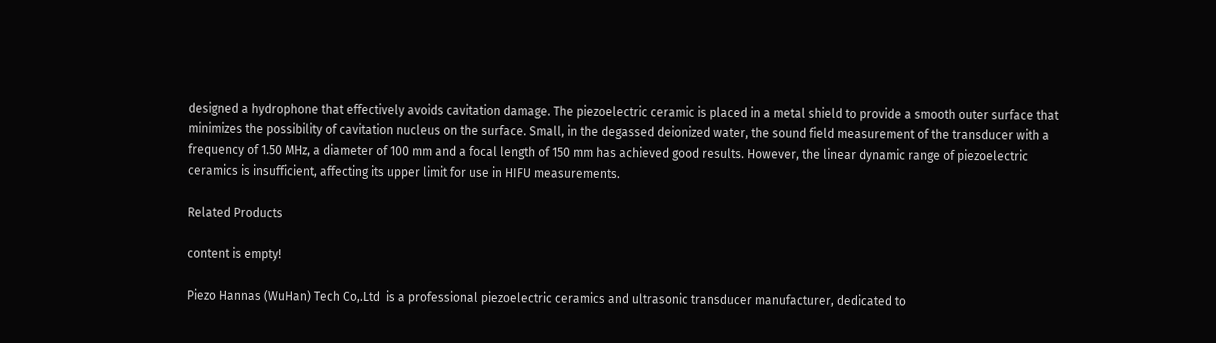designed a hydrophone that effectively avoids cavitation damage. The piezoelectric ceramic is placed in a metal shield to provide a smooth outer surface that minimizes the possibility of cavitation nucleus on the surface. Small, in the degassed deionized water, the sound field measurement of the transducer with a frequency of 1.50 MHz, a diameter of 100 mm and a focal length of 150 mm has achieved good results. However, the linear dynamic range of piezoelectric ceramics is insufficient, affecting its upper limit for use in HIFU measurements.

Related Products

content is empty!

Piezo Hannas (WuHan) Tech Co,.Ltd  is a professional piezoelectric ceramics and ultrasonic transducer manufacturer, dedicated to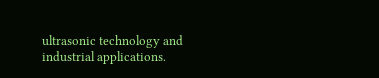ultrasonic technology and industrial applications.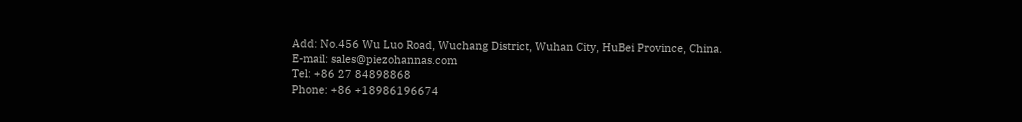Add: No.456 Wu Luo Road, Wuchang District, Wuhan City, HuBei Province, China.
E-mail: sales@piezohannas.com
Tel: +86 27 84898868
Phone: +86 +18986196674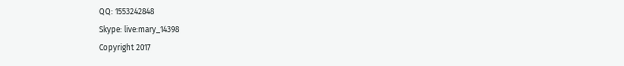QQ: 1553242848
Skype: live:mary_14398
Copyright 2017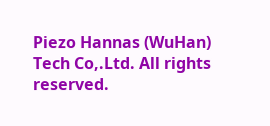Piezo Hannas (WuHan) Tech Co,.Ltd. All rights reserved.